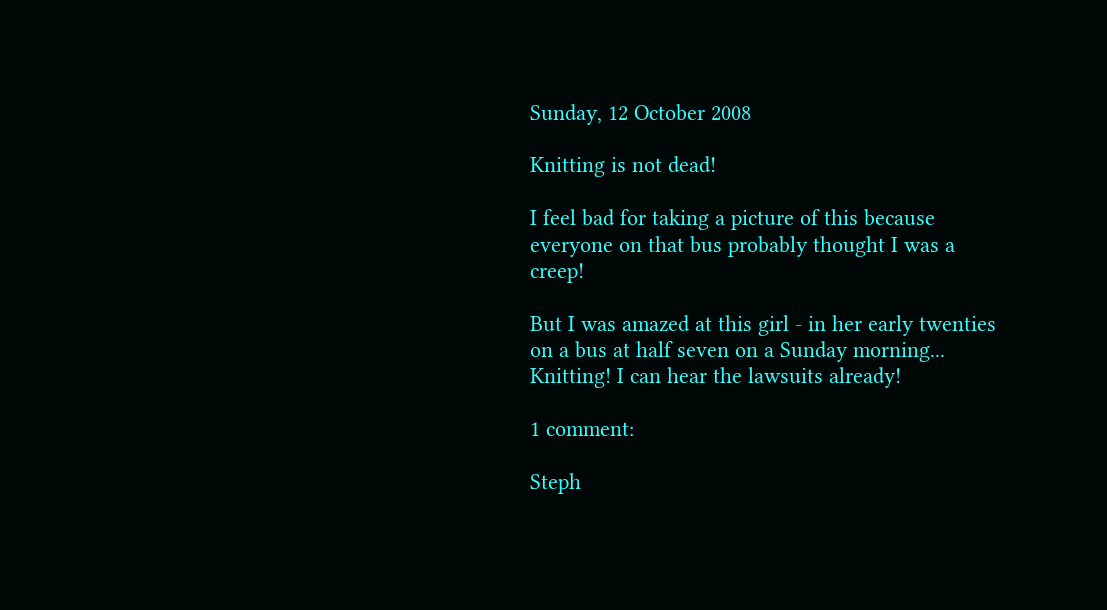Sunday, 12 October 2008

Knitting is not dead!

I feel bad for taking a picture of this because everyone on that bus probably thought I was a creep!

But I was amazed at this girl - in her early twenties on a bus at half seven on a Sunday morning... Knitting! I can hear the lawsuits already!

1 comment:

Steph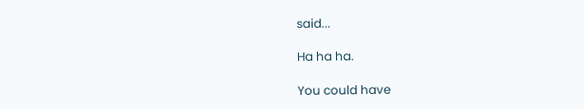said...

Ha ha ha.

You could have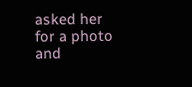asked her for a photo and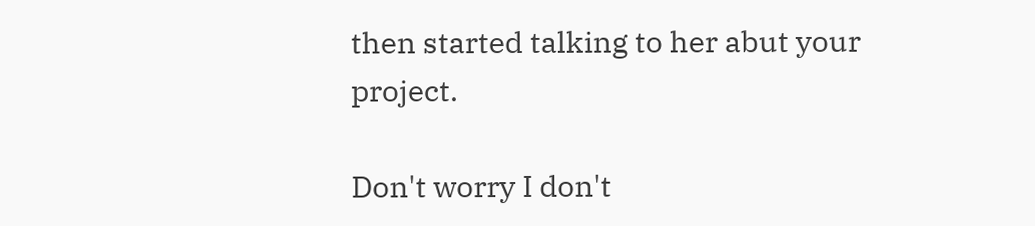then started talking to her abut your project.

Don't worry I don't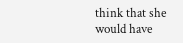think that she would have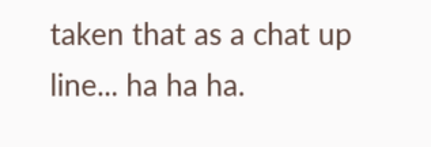taken that as a chat up line... ha ha ha.